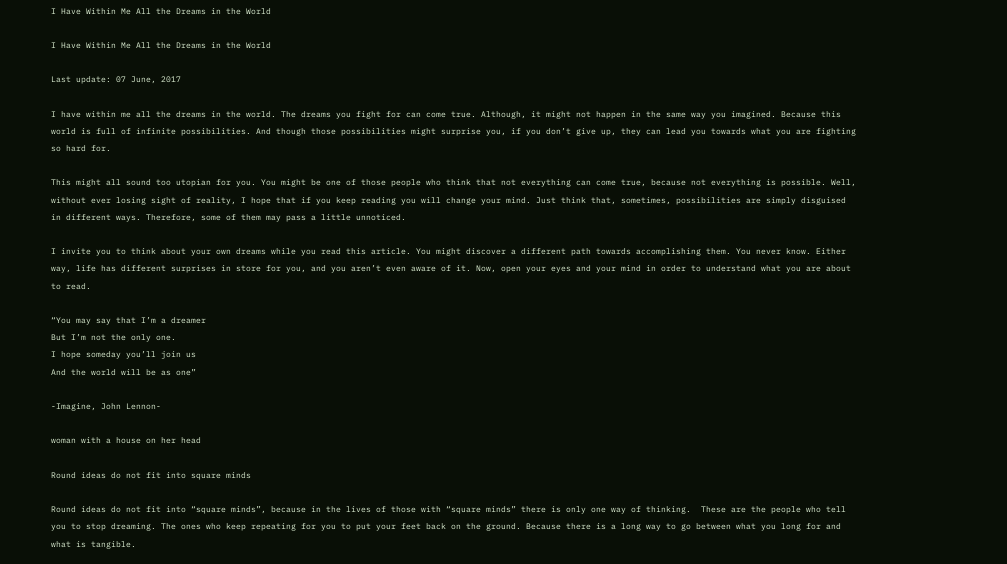I Have Within Me All the Dreams in the World

I Have Within Me All the Dreams in the World

Last update: 07 June, 2017

I have within me all the dreams in the world. The dreams you fight for can come true. Although, it might not happen in the same way you imagined. Because this world is full of infinite possibilities. And though those possibilities might surprise you, if you don’t give up, they can lead you towards what you are fighting so hard for.

This might all sound too utopian for you. You might be one of those people who think that not everything can come true, because not everything is possible. Well, without ever losing sight of reality, I hope that if you keep reading you will change your mind. Just think that, sometimes, possibilities are simply disguised in different ways. Therefore, some of them may pass a little unnoticed.

I invite you to think about your own dreams while you read this article. You might discover a different path towards accomplishing them. You never know. Either way, life has different surprises in store for you, and you aren’t even aware of it. Now, open your eyes and your mind in order to understand what you are about to read.

“You may say that I’m a dreamer
But I’m not the only one.
I hope someday you’ll join us
And the world will be as one”

-Imagine, John Lennon-

woman with a house on her head

Round ideas do not fit into square minds

Round ideas do not fit into “square minds”, because in the lives of those with “square minds” there is only one way of thinking.  These are the people who tell you to stop dreaming. The ones who keep repeating for you to put your feet back on the ground. Because there is a long way to go between what you long for and what is tangible.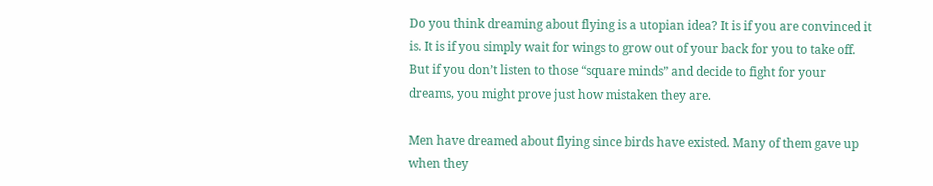Do you think dreaming about flying is a utopian idea? It is if you are convinced it is. It is if you simply wait for wings to grow out of your back for you to take off. But if you don’t listen to those “square minds” and decide to fight for your dreams, you might prove just how mistaken they are.

Men have dreamed about flying since birds have existed. Many of them gave up when they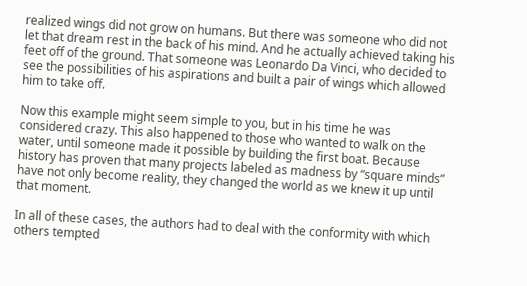realized wings did not grow on humans. But there was someone who did not let that dream rest in the back of his mind. And he actually achieved taking his feet off of the ground. That someone was Leonardo Da Vinci, who decided to see the possibilities of his aspirations and built a pair of wings which allowed him to take off.

Now this example might seem simple to you, but in his time he was considered crazy. This also happened to those who wanted to walk on the water, until someone made it possible by building the first boat. Because history has proven that many projects labeled as madness by “square minds” have not only become reality, they changed the world as we knew it up until that moment.

In all of these cases, the authors had to deal with the conformity with which others tempted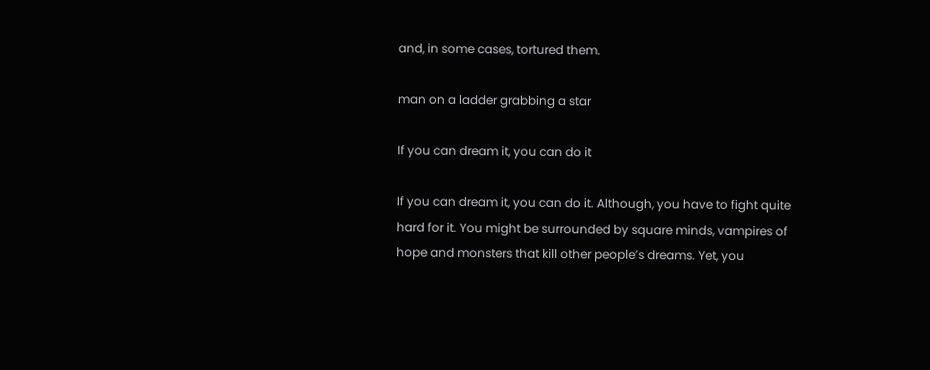and, in some cases, tortured them.

man on a ladder grabbing a star

If you can dream it, you can do it

If you can dream it, you can do it. Although, you have to fight quite hard for it. You might be surrounded by square minds, vampires of hope and monsters that kill other people’s dreams. Yet, you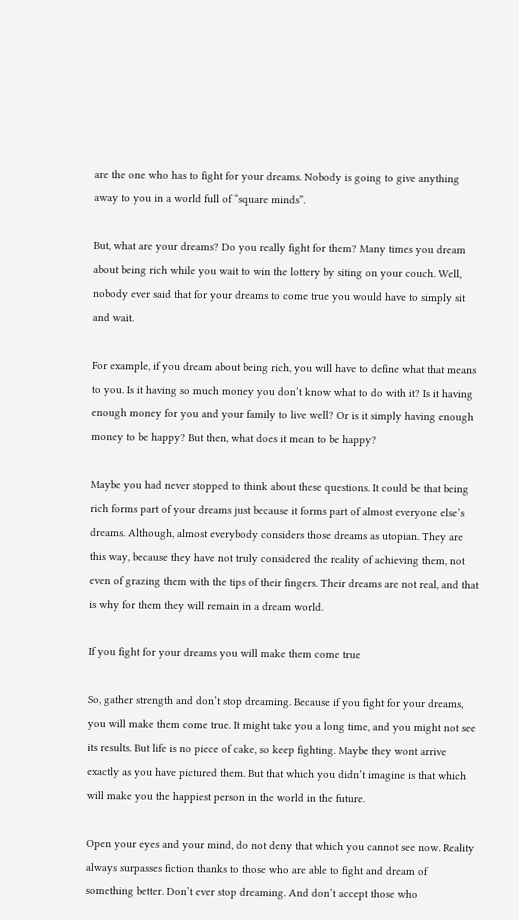are the one who has to fight for your dreams. Nobody is going to give anything away to you in a world full of “square minds”.

But, what are your dreams? Do you really fight for them? Many times you dream about being rich while you wait to win the lottery by siting on your couch. Well, nobody ever said that for your dreams to come true you would have to simply sit and wait.

For example, if you dream about being rich, you will have to define what that means to you. Is it having so much money you don’t know what to do with it? Is it having enough money for you and your family to live well? Or is it simply having enough money to be happy? But then, what does it mean to be happy?

Maybe you had never stopped to think about these questions. It could be that being rich forms part of your dreams just because it forms part of almost everyone else’s dreams. Although, almost everybody considers those dreams as utopian. They are this way, because they have not truly considered the reality of achieving them, not even of grazing them with the tips of their fingers. Their dreams are not real, and that is why for them they will remain in a dream world.

If you fight for your dreams you will make them come true

So, gather strength and don’t stop dreaming. Because if you fight for your dreams, you will make them come true. It might take you a long time, and you might not see its results. But life is no piece of cake, so keep fighting. Maybe they wont arrive exactly as you have pictured them. But that which you didn’t imagine is that which will make you the happiest person in the world in the future.

Open your eyes and your mind, do not deny that which you cannot see now. Reality always surpasses fiction thanks to those who are able to fight and dream of something better. Don’t ever stop dreaming. And don’t accept those who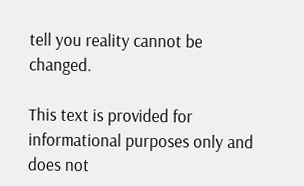tell you reality cannot be changed.

This text is provided for informational purposes only and does not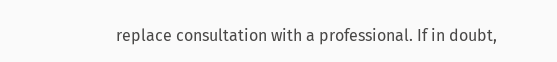replace consultation with a professional. If in doubt,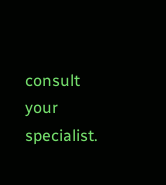consult your specialist.